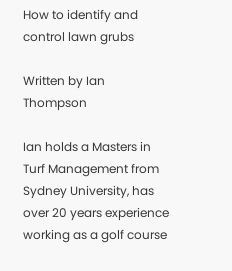How to identify and control lawn grubs

Written by Ian Thompson

Ian holds a Masters in Turf Management from Sydney University, has over 20 years experience working as a golf course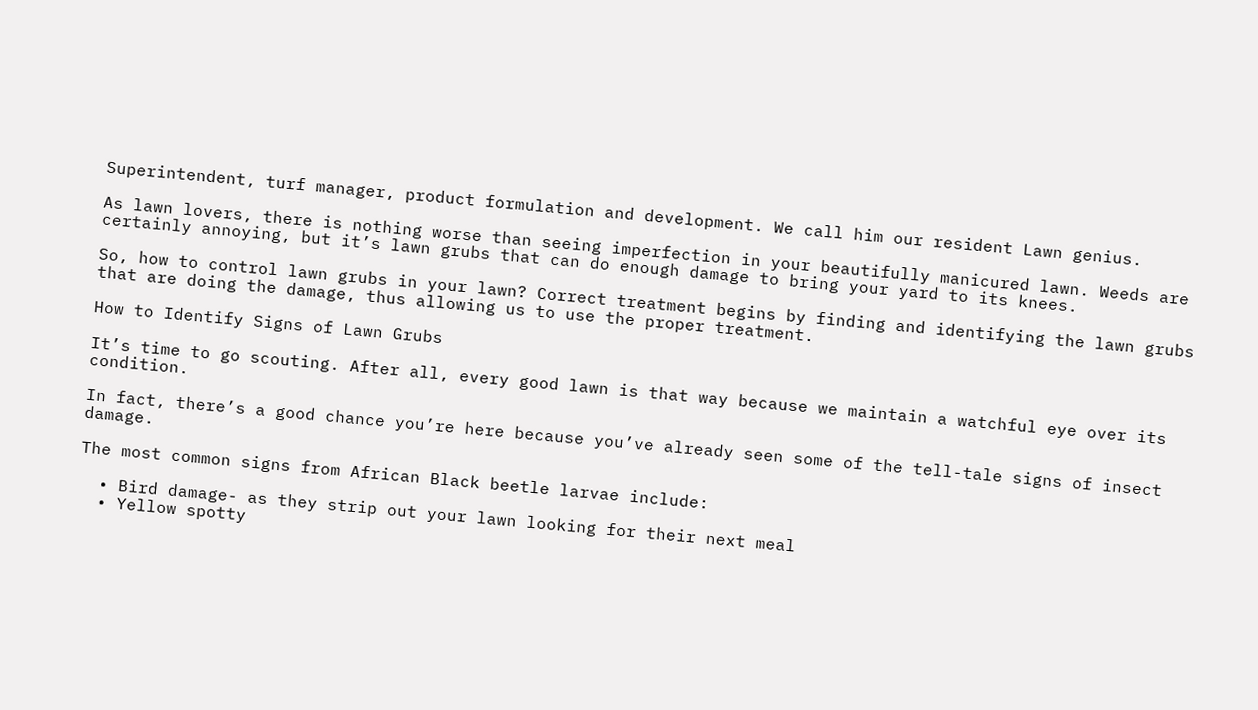Superintendent, turf manager, product formulation and development. We call him our resident Lawn genius.

As lawn lovers, there is nothing worse than seeing imperfection in your beautifully manicured lawn. Weeds are certainly annoying, but it’s lawn grubs that can do enough damage to bring your yard to its knees.

So, how to control lawn grubs in your lawn? Correct treatment begins by finding and identifying the lawn grubs that are doing the damage, thus allowing us to use the proper treatment.

How to Identify Signs of Lawn Grubs

It’s time to go scouting. After all, every good lawn is that way because we maintain a watchful eye over its condition.

In fact, there’s a good chance you’re here because you’ve already seen some of the tell-tale signs of insect damage.

The most common signs from African Black beetle larvae include:

  • Bird damage- as they strip out your lawn looking for their next meal
  • Yellow spotty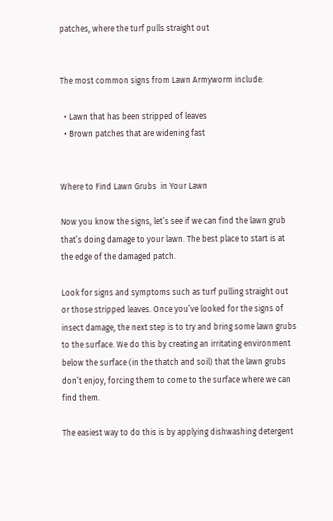patches, where the turf pulls straight out


The most common signs from Lawn Armyworm include:

  • Lawn that has been stripped of leaves
  • Brown patches that are widening fast


Where to Find Lawn Grubs  in Your Lawn

Now you know the signs, let’s see if we can find the lawn grub that’s doing damage to your lawn. The best place to start is at the edge of the damaged patch.

Look for signs and symptoms such as turf pulling straight out or those stripped leaves. Once you’ve looked for the signs of insect damage, the next step is to try and bring some lawn grubs to the surface. We do this by creating an irritating environment below the surface (in the thatch and soil) that the lawn grubs don’t enjoy, forcing them to come to the surface where we can find them.

The easiest way to do this is by applying dishwashing detergent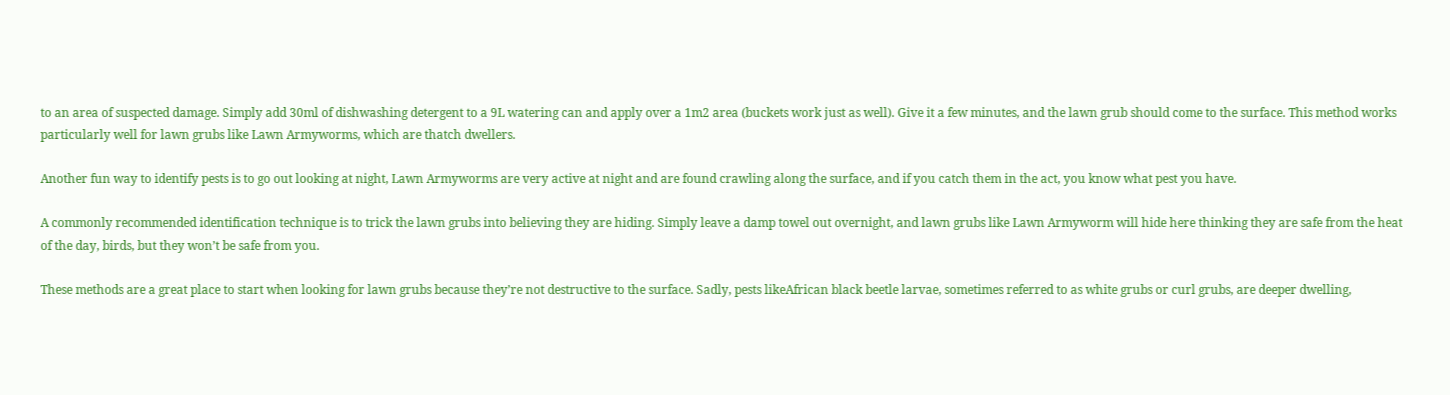to an area of suspected damage. Simply add 30ml of dishwashing detergent to a 9L watering can and apply over a 1m2 area (buckets work just as well). Give it a few minutes, and the lawn grub should come to the surface. This method works particularly well for lawn grubs like Lawn Armyworms, which are thatch dwellers.

Another fun way to identify pests is to go out looking at night, Lawn Armyworms are very active at night and are found crawling along the surface, and if you catch them in the act, you know what pest you have.

A commonly recommended identification technique is to trick the lawn grubs into believing they are hiding. Simply leave a damp towel out overnight, and lawn grubs like Lawn Armyworm will hide here thinking they are safe from the heat of the day, birds, but they won’t be safe from you.

These methods are a great place to start when looking for lawn grubs because they’re not destructive to the surface. Sadly, pests likeAfrican black beetle larvae, sometimes referred to as white grubs or curl grubs, are deeper dwelling,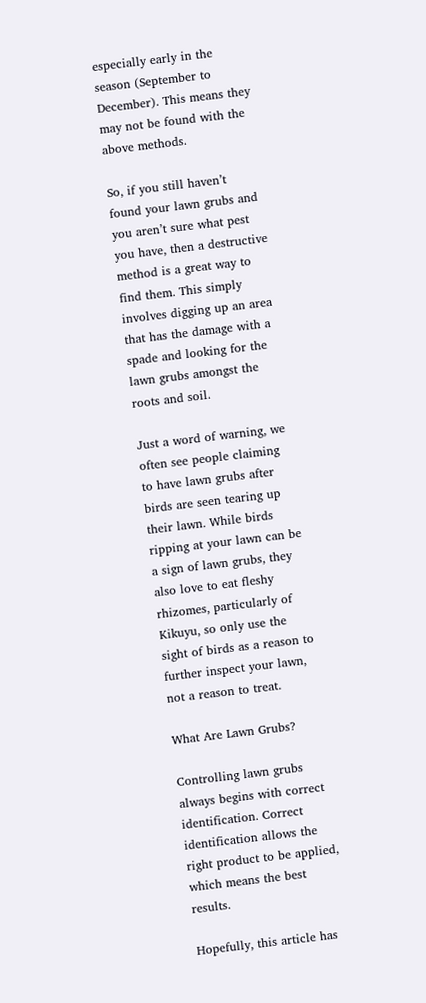especially early in the season (September to December). This means they may not be found with the above methods.

So, if you still haven’t found your lawn grubs and you aren’t sure what pest you have, then a destructive method is a great way to find them. This simply involves digging up an area that has the damage with a spade and looking for the lawn grubs amongst the roots and soil.

Just a word of warning, we often see people claiming to have lawn grubs after birds are seen tearing up their lawn. While birds ripping at your lawn can be a sign of lawn grubs, they also love to eat fleshy rhizomes, particularly of Kikuyu, so only use the sight of birds as a reason to further inspect your lawn, not a reason to treat.

What Are Lawn Grubs?

Controlling lawn grubs always begins with correct identification. Correct identification allows the right product to be applied, which means the best results.

Hopefully, this article has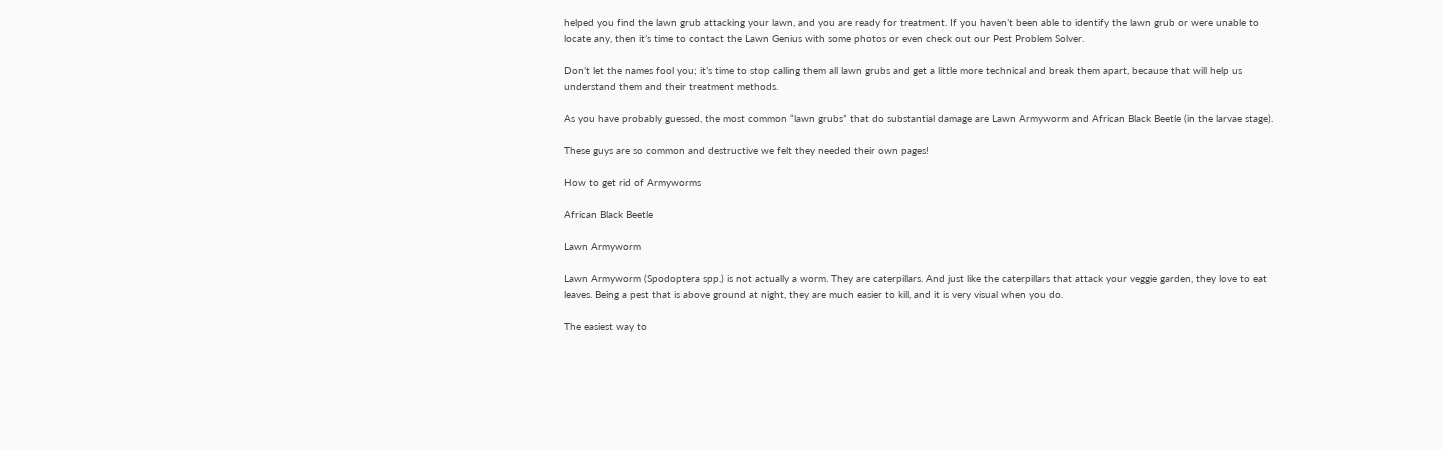helped you find the lawn grub attacking your lawn, and you are ready for treatment. If you haven’t been able to identify the lawn grub or were unable to locate any, then it’s time to contact the Lawn Genius with some photos or even check out our Pest Problem Solver.

Don’t let the names fool you; it’s time to stop calling them all lawn grubs and get a little more technical and break them apart, because that will help us understand them and their treatment methods.

As you have probably guessed, the most common “lawn grubs” that do substantial damage are Lawn Armyworm and African Black Beetle (in the larvae stage).

These guys are so common and destructive we felt they needed their own pages!

How to get rid of Armyworms

African Black Beetle

Lawn Armyworm

Lawn Armyworm (Spodoptera spp.) is not actually a worm. They are caterpillars. And just like the caterpillars that attack your veggie garden, they love to eat leaves. Being a pest that is above ground at night, they are much easier to kill, and it is very visual when you do.

The easiest way to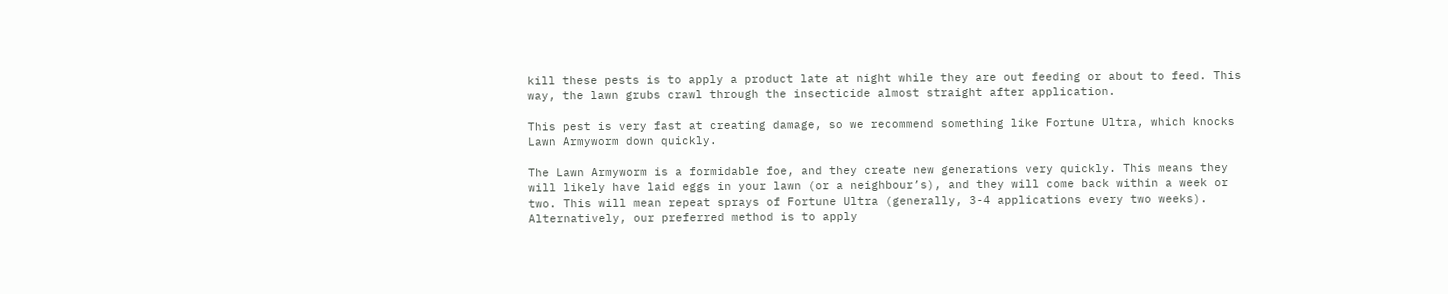kill these pests is to apply a product late at night while they are out feeding or about to feed. This way, the lawn grubs crawl through the insecticide almost straight after application.

This pest is very fast at creating damage, so we recommend something like Fortune Ultra, which knocks Lawn Armyworm down quickly.

The Lawn Armyworm is a formidable foe, and they create new generations very quickly. This means they will likely have laid eggs in your lawn (or a neighbour’s), and they will come back within a week or two. This will mean repeat sprays of Fortune Ultra (generally, 3-4 applications every two weeks). Alternatively, our preferred method is to apply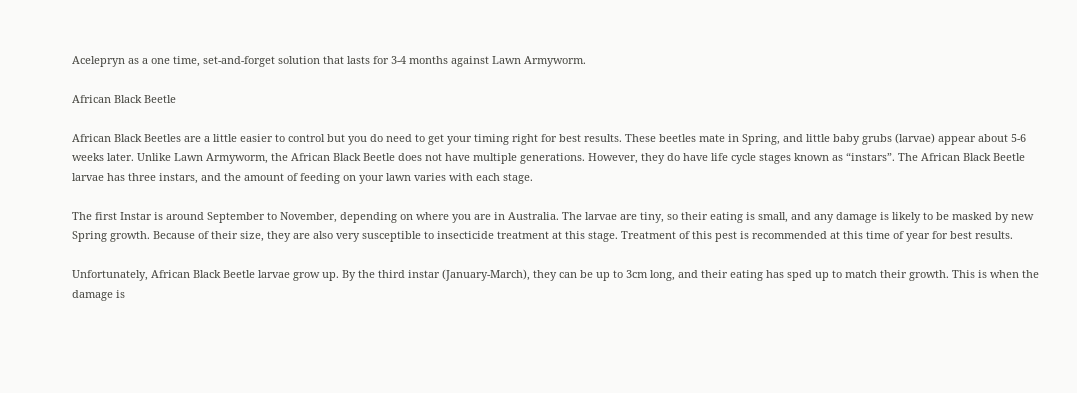Acelepryn as a one time, set-and-forget solution that lasts for 3-4 months against Lawn Armyworm.

African Black Beetle

African Black Beetles are a little easier to control but you do need to get your timing right for best results. These beetles mate in Spring, and little baby grubs (larvae) appear about 5-6 weeks later. Unlike Lawn Armyworm, the African Black Beetle does not have multiple generations. However, they do have life cycle stages known as “instars”. The African Black Beetle larvae has three instars, and the amount of feeding on your lawn varies with each stage.

The first Instar is around September to November, depending on where you are in Australia. The larvae are tiny, so their eating is small, and any damage is likely to be masked by new Spring growth. Because of their size, they are also very susceptible to insecticide treatment at this stage. Treatment of this pest is recommended at this time of year for best results.

Unfortunately, African Black Beetle larvae grow up. By the third instar (January-March), they can be up to 3cm long, and their eating has sped up to match their growth. This is when the damage is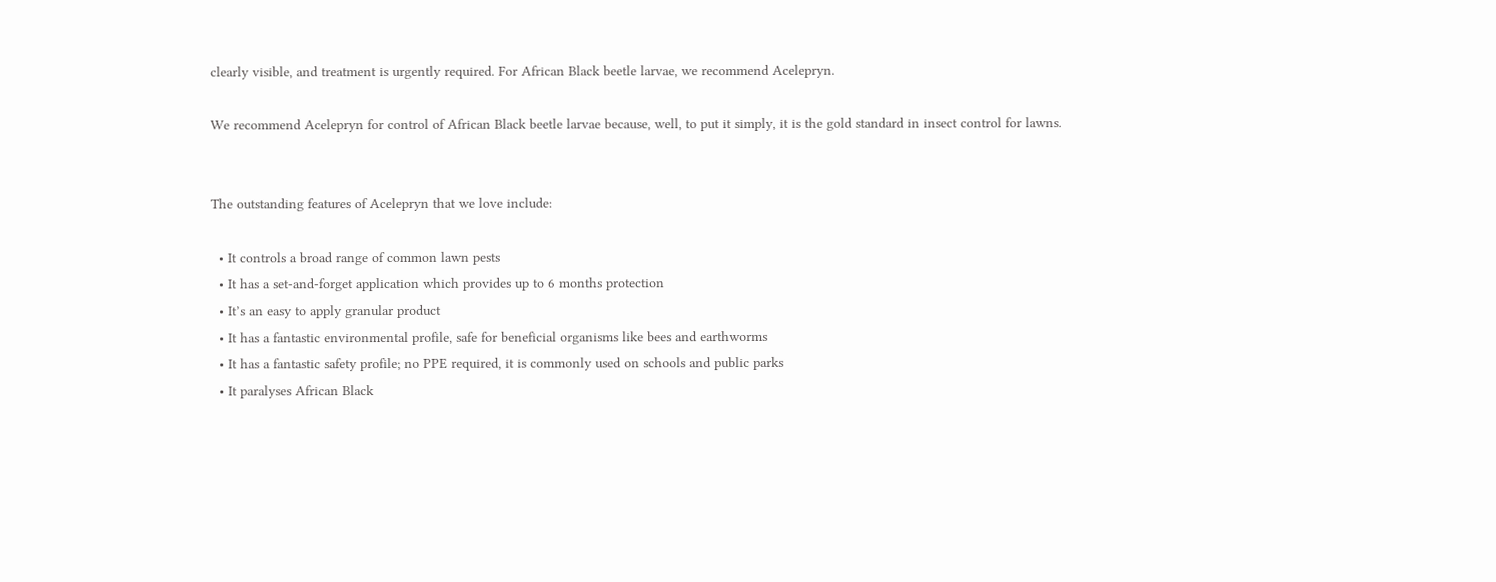clearly visible, and treatment is urgently required. For African Black beetle larvae, we recommend Acelepryn.

We recommend Acelepryn for control of African Black beetle larvae because, well, to put it simply, it is the gold standard in insect control for lawns.


The outstanding features of Acelepryn that we love include:

  • It controls a broad range of common lawn pests
  • It has a set-and-forget application which provides up to 6 months protection
  • It’s an easy to apply granular product
  • It has a fantastic environmental profile, safe for beneficial organisms like bees and earthworms
  • It has a fantastic safety profile; no PPE required, it is commonly used on schools and public parks
  • It paralyses African Black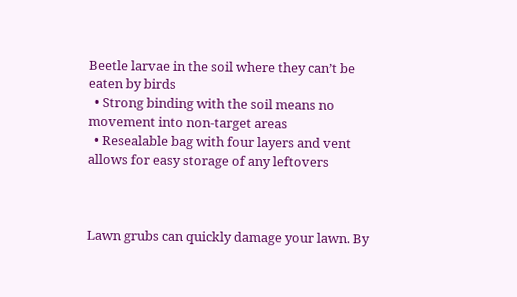Beetle larvae in the soil where they can’t be eaten by birds
  • Strong binding with the soil means no movement into non-target areas
  • Resealable bag with four layers and vent allows for easy storage of any leftovers



Lawn grubs can quickly damage your lawn. By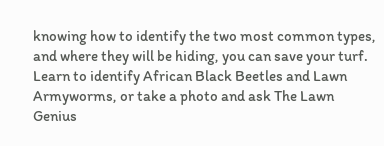knowing how to identify the two most common types, and where they will be hiding, you can save your turf. Learn to identify African Black Beetles and Lawn Armyworms, or take a photo and ask The Lawn Genius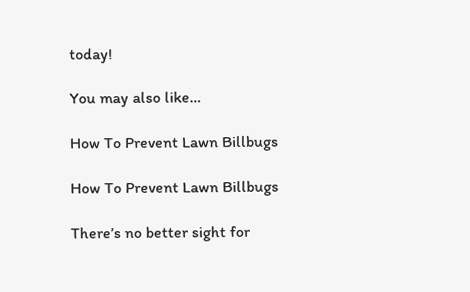today!

You may also like…

How To Prevent Lawn Billbugs

How To Prevent Lawn Billbugs

There’s no better sight for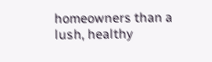homeowners than a lush, healthy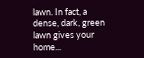lawn. In fact, a dense, dark, green lawn gives your home...